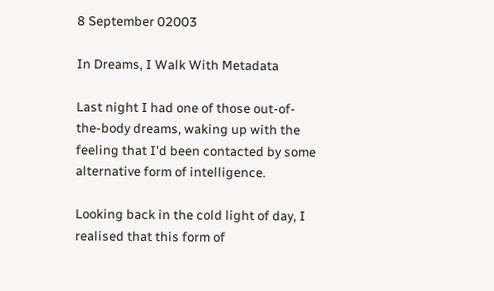8 September 02003

In Dreams, I Walk With Metadata

Last night I had one of those out-of-the-body dreams, waking up with the feeling that I'd been contacted by some alternative form of intelligence.

Looking back in the cold light of day, I realised that this form of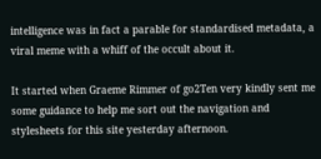intelligence was in fact a parable for standardised metadata, a viral meme with a whiff of the occult about it.

It started when Graeme Rimmer of go2Ten very kindly sent me some guidance to help me sort out the navigation and stylesheets for this site yesterday afternoon.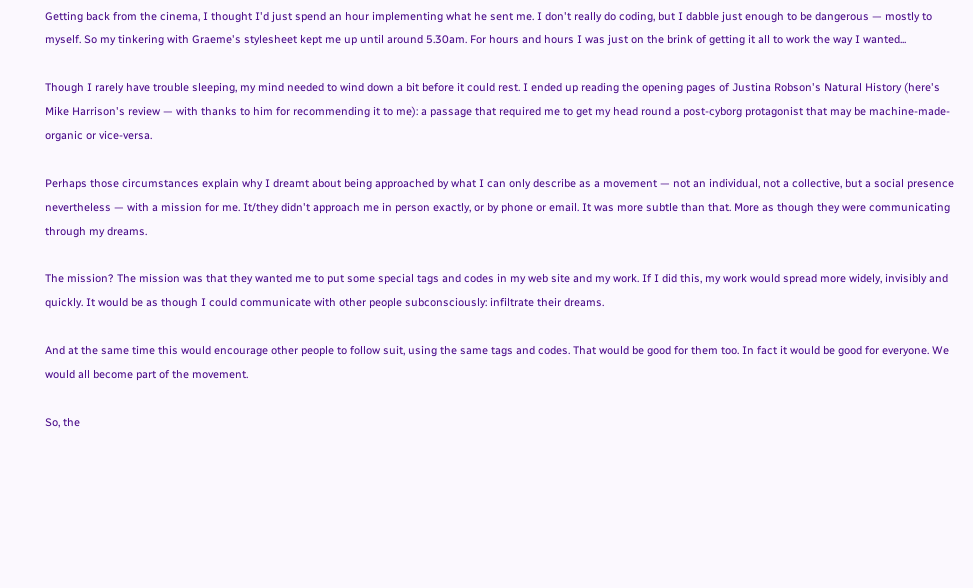Getting back from the cinema, I thought I'd just spend an hour implementing what he sent me. I don't really do coding, but I dabble just enough to be dangerous — mostly to myself. So my tinkering with Graeme's stylesheet kept me up until around 5.30am. For hours and hours I was just on the brink of getting it all to work the way I wanted...

Though I rarely have trouble sleeping, my mind needed to wind down a bit before it could rest. I ended up reading the opening pages of Justina Robson's Natural History (here's Mike Harrison's review — with thanks to him for recommending it to me): a passage that required me to get my head round a post-cyborg protagonist that may be machine-made-organic or vice-versa.

Perhaps those circumstances explain why I dreamt about being approached by what I can only describe as a movement — not an individual, not a collective, but a social presence nevertheless — with a mission for me. It/they didn't approach me in person exactly, or by phone or email. It was more subtle than that. More as though they were communicating through my dreams.

The mission? The mission was that they wanted me to put some special tags and codes in my web site and my work. If I did this, my work would spread more widely, invisibly and quickly. It would be as though I could communicate with other people subconsciously: infiltrate their dreams.

And at the same time this would encourage other people to follow suit, using the same tags and codes. That would be good for them too. In fact it would be good for everyone. We would all become part of the movement.

So, the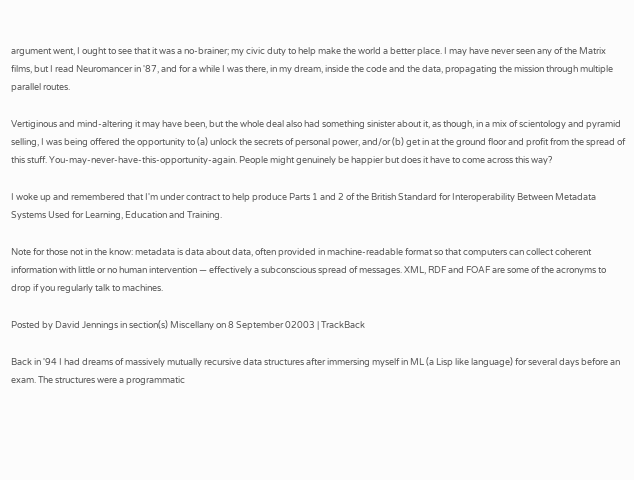argument went, I ought to see that it was a no-brainer; my civic duty to help make the world a better place. I may have never seen any of the Matrix films, but I read Neuromancer in '87, and for a while I was there, in my dream, inside the code and the data, propagating the mission through multiple parallel routes.

Vertiginous and mind-altering it may have been, but the whole deal also had something sinister about it, as though, in a mix of scientology and pyramid selling, I was being offered the opportunity to (a) unlock the secrets of personal power, and/or (b) get in at the ground floor and profit from the spread of this stuff. You-may-never-have-this-opportunity-again. People might genuinely be happier but does it have to come across this way?

I woke up and remembered that I'm under contract to help produce Parts 1 and 2 of the British Standard for Interoperability Between Metadata Systems Used for Learning, Education and Training.

Note for those not in the know: metadata is data about data, often provided in machine-readable format so that computers can collect coherent information with little or no human intervention — effectively a subconscious spread of messages. XML, RDF and FOAF are some of the acronyms to drop if you regularly talk to machines.

Posted by David Jennings in section(s) Miscellany on 8 September 02003 | TrackBack

Back in '94 I had dreams of massively mutually recursive data structures after immersing myself in ML (a Lisp like language) for several days before an exam. The structures were a programmatic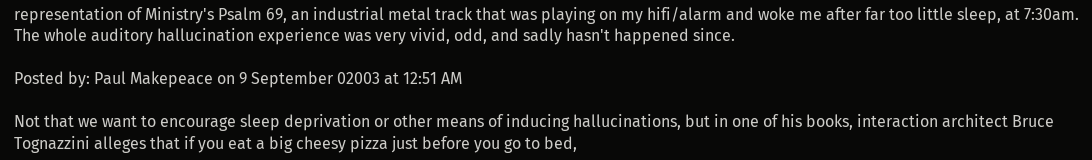representation of Ministry's Psalm 69, an industrial metal track that was playing on my hifi/alarm and woke me after far too little sleep, at 7:30am. The whole auditory hallucination experience was very vivid, odd, and sadly hasn't happened since.

Posted by: Paul Makepeace on 9 September 02003 at 12:51 AM

Not that we want to encourage sleep deprivation or other means of inducing hallucinations, but in one of his books, interaction architect Bruce Tognazzini alleges that if you eat a big cheesy pizza just before you go to bed,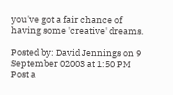you've got a fair chance of having some 'creative' dreams.

Posted by: David Jennings on 9 September 02003 at 1:50 PM
Post a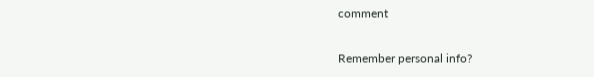comment

Remember personal info?